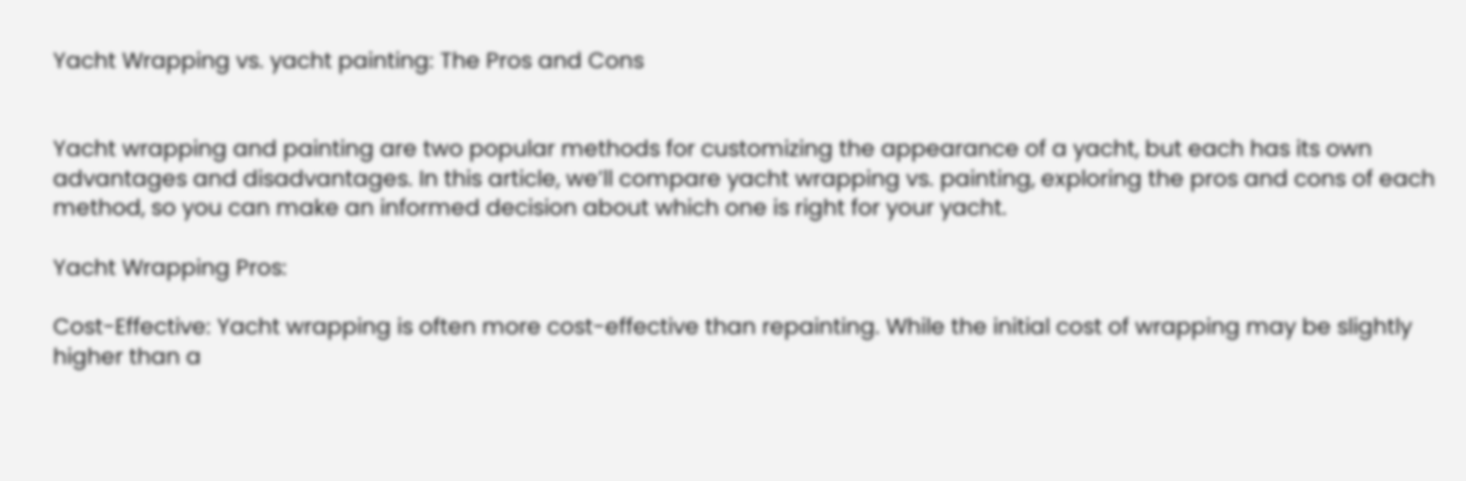Yacht Wrapping vs. yacht painting: The Pros and Cons


Yacht wrapping and painting are two popular methods for customizing the appearance of a yacht, but each has its own advantages and disadvantages. In this article, we’ll compare yacht wrapping vs. painting, exploring the pros and cons of each method, so you can make an informed decision about which one is right for your yacht.

Yacht Wrapping Pros:

Cost-Effective: Yacht wrapping is often more cost-effective than repainting. While the initial cost of wrapping may be slightly higher than a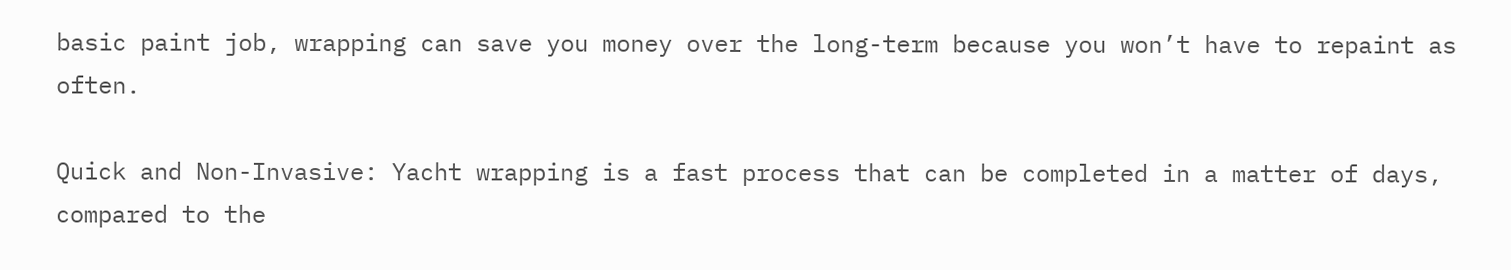basic paint job, wrapping can save you money over the long-term because you won’t have to repaint as often.

Quick and Non-Invasive: Yacht wrapping is a fast process that can be completed in a matter of days, compared to the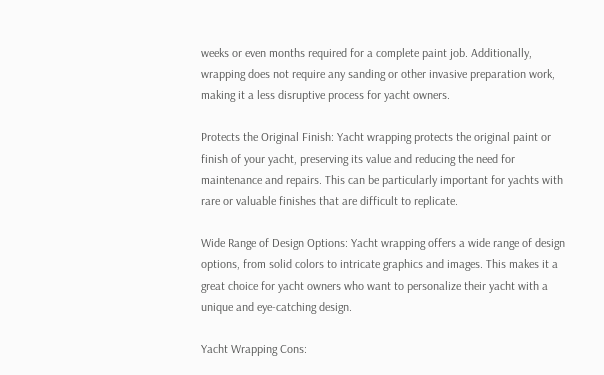weeks or even months required for a complete paint job. Additionally, wrapping does not require any sanding or other invasive preparation work, making it a less disruptive process for yacht owners.

Protects the Original Finish: Yacht wrapping protects the original paint or finish of your yacht, preserving its value and reducing the need for maintenance and repairs. This can be particularly important for yachts with rare or valuable finishes that are difficult to replicate.

Wide Range of Design Options: Yacht wrapping offers a wide range of design options, from solid colors to intricate graphics and images. This makes it a great choice for yacht owners who want to personalize their yacht with a unique and eye-catching design.

Yacht Wrapping Cons: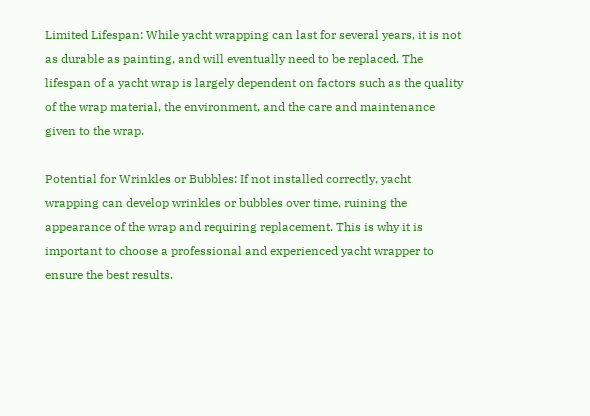Limited Lifespan: While yacht wrapping can last for several years, it is not as durable as painting, and will eventually need to be replaced. The lifespan of a yacht wrap is largely dependent on factors such as the quality of the wrap material, the environment, and the care and maintenance given to the wrap.

Potential for Wrinkles or Bubbles: If not installed correctly, yacht wrapping can develop wrinkles or bubbles over time, ruining the appearance of the wrap and requiring replacement. This is why it is important to choose a professional and experienced yacht wrapper to ensure the best results.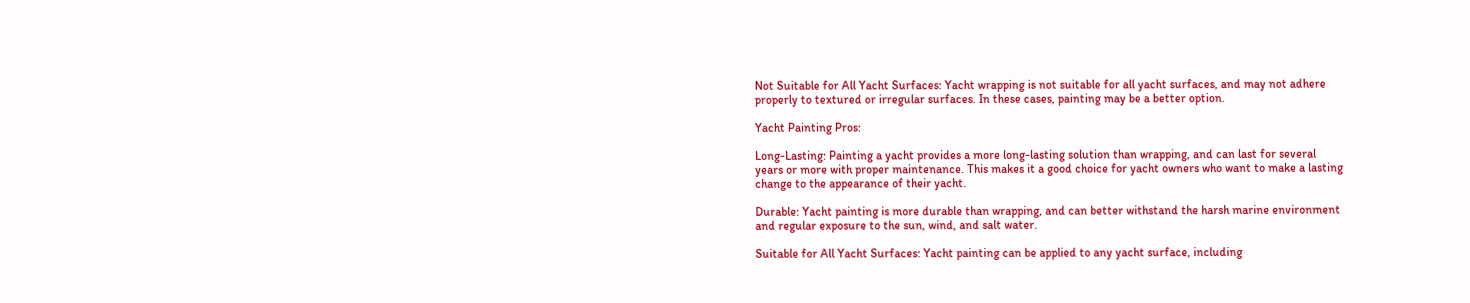Not Suitable for All Yacht Surfaces: Yacht wrapping is not suitable for all yacht surfaces, and may not adhere properly to textured or irregular surfaces. In these cases, painting may be a better option.

Yacht Painting Pros:

Long-Lasting: Painting a yacht provides a more long-lasting solution than wrapping, and can last for several years or more with proper maintenance. This makes it a good choice for yacht owners who want to make a lasting change to the appearance of their yacht.

Durable: Yacht painting is more durable than wrapping, and can better withstand the harsh marine environment and regular exposure to the sun, wind, and salt water.

Suitable for All Yacht Surfaces: Yacht painting can be applied to any yacht surface, including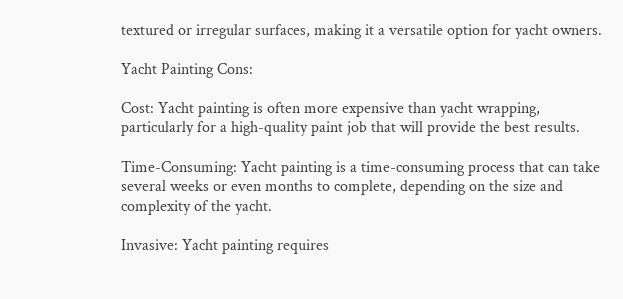textured or irregular surfaces, making it a versatile option for yacht owners.

Yacht Painting Cons:

Cost: Yacht painting is often more expensive than yacht wrapping, particularly for a high-quality paint job that will provide the best results.

Time-Consuming: Yacht painting is a time-consuming process that can take several weeks or even months to complete, depending on the size and complexity of the yacht.

Invasive: Yacht painting requires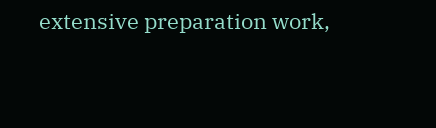extensive preparation work,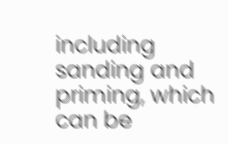including sanding and priming, which can be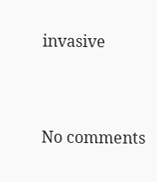invasive



No comments